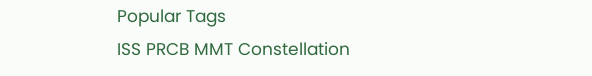Popular Tags
ISS PRCB MMT Constellation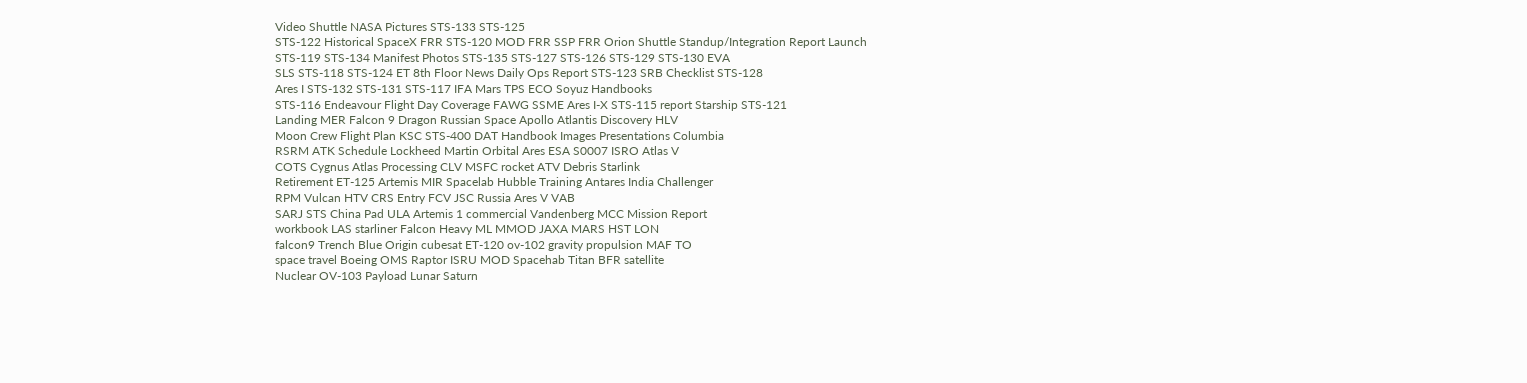Video Shuttle NASA Pictures STS-133 STS-125
STS-122 Historical SpaceX FRR STS-120 MOD FRR SSP FRR Orion Shuttle Standup/Integration Report Launch
STS-119 STS-134 Manifest Photos STS-135 STS-127 STS-126 STS-129 STS-130 EVA
SLS STS-118 STS-124 ET 8th Floor News Daily Ops Report STS-123 SRB Checklist STS-128
Ares I STS-132 STS-131 STS-117 IFA Mars TPS ECO Soyuz Handbooks
STS-116 Endeavour Flight Day Coverage FAWG SSME Ares I-X STS-115 report Starship STS-121
Landing MER Falcon 9 Dragon Russian Space Apollo Atlantis Discovery HLV
Moon Crew Flight Plan KSC STS-400 DAT Handbook Images Presentations Columbia
RSRM ATK Schedule Lockheed Martin Orbital Ares ESA S0007 ISRO Atlas V
COTS Cygnus Atlas Processing CLV MSFC rocket ATV Debris Starlink
Retirement ET-125 Artemis MIR Spacelab Hubble Training Antares India Challenger
RPM Vulcan HTV CRS Entry FCV JSC Russia Ares V VAB
SARJ STS China Pad ULA Artemis 1 commercial Vandenberg MCC Mission Report
workbook LAS starliner Falcon Heavy ML MMOD JAXA MARS HST LON
falcon9 Trench Blue Origin cubesat ET-120 ov-102 gravity propulsion MAF TO
space travel Boeing OMS Raptor ISRU MOD Spacehab Titan BFR satellite
Nuclear OV-103 Payload Lunar Saturn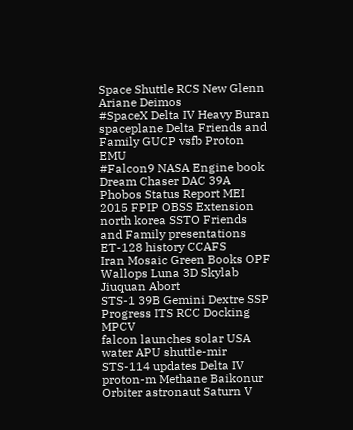Space Shuttle RCS New Glenn Ariane Deimos
#SpaceX Delta IV Heavy Buran spaceplane Delta Friends and Family GUCP vsfb Proton EMU
#Falcon9 NASA Engine book Dream Chaser DAC 39A Phobos Status Report MEI
2015 FPIP OBSS Extension north korea SSTO Friends and Family presentations ET-128 history CCAFS
Iran Mosaic Green Books OPF Wallops Luna 3D Skylab Jiuquan Abort
STS-1 39B Gemini Dextre SSP Progress ITS RCC Docking MPCV
falcon launches solar USA water APU shuttle-mir STS-114 updates Delta IV
proton-m Methane Baikonur Orbiter astronaut Saturn V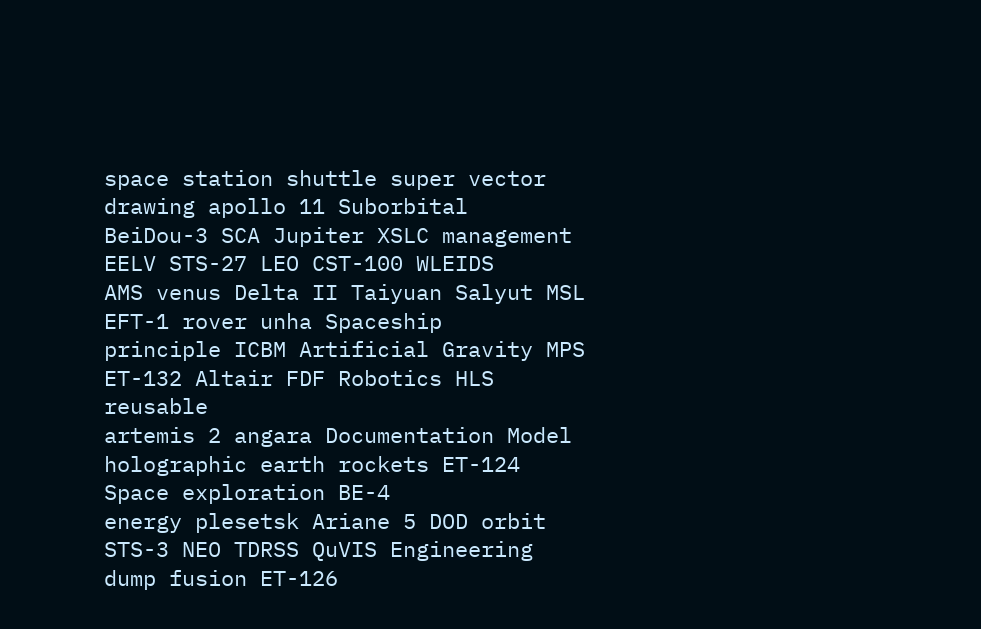space station shuttle super vector drawing apollo 11 Suborbital
BeiDou-3 SCA Jupiter XSLC management EELV STS-27 LEO CST-100 WLEIDS
AMS venus Delta II Taiyuan Salyut MSL EFT-1 rover unha Spaceship
principle ICBM Artificial Gravity MPS ET-132 Altair FDF Robotics HLS reusable
artemis 2 angara Documentation Model holographic earth rockets ET-124 Space exploration BE-4
energy plesetsk Ariane 5 DOD orbit STS-3 NEO TDRSS QuVIS Engineering
dump fusion ET-126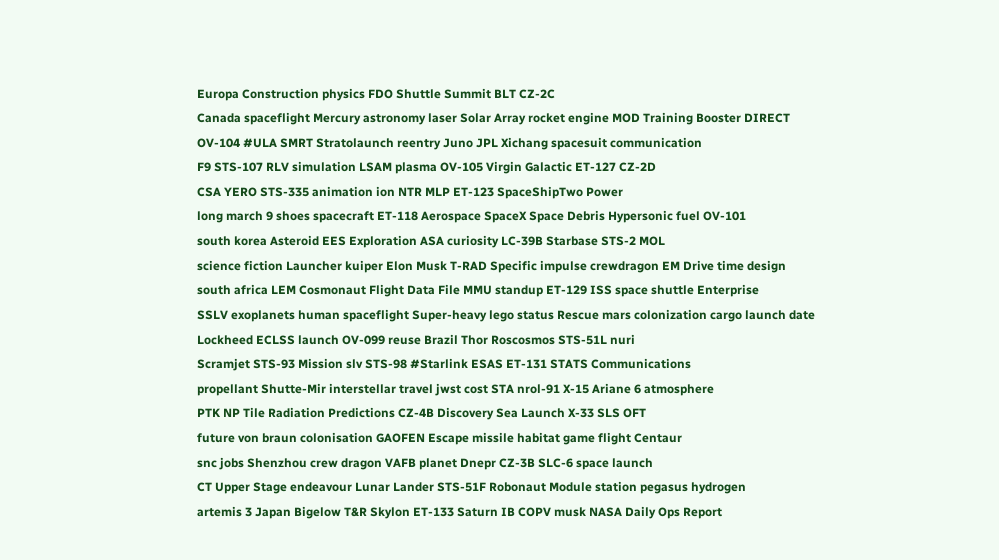Europa Construction physics FDO Shuttle Summit BLT CZ-2C
Canada spaceflight Mercury astronomy laser Solar Array rocket engine MOD Training Booster DIRECT
OV-104 #ULA SMRT Stratolaunch reentry Juno JPL Xichang spacesuit communication
F9 STS-107 RLV simulation LSAM plasma OV-105 Virgin Galactic ET-127 CZ-2D
CSA YERO STS-335 animation ion NTR MLP ET-123 SpaceShipTwo Power
long march 9 shoes spacecraft ET-118 Aerospace SpaceX Space Debris Hypersonic fuel OV-101
south korea Asteroid EES Exploration ASA curiosity LC-39B Starbase STS-2 MOL
science fiction Launcher kuiper Elon Musk T-RAD Specific impulse crewdragon EM Drive time design
south africa LEM Cosmonaut Flight Data File MMU standup ET-129 ISS space shuttle Enterprise
SSLV exoplanets human spaceflight Super-heavy lego status Rescue mars colonization cargo launch date
Lockheed ECLSS launch OV-099 reuse Brazil Thor Roscosmos STS-51L nuri
Scramjet STS-93 Mission slv STS-98 #Starlink ESAS ET-131 STATS Communications
propellant Shutte-Mir interstellar travel jwst cost STA nrol-91 X-15 Ariane 6 atmosphere
PTK NP Tile Radiation Predictions CZ-4B Discovery Sea Launch X-33 SLS OFT
future von braun colonisation GAOFEN Escape missile habitat game flight Centaur
snc jobs Shenzhou crew dragon VAFB planet Dnepr CZ-3B SLC-6 space launch
CT Upper Stage endeavour Lunar Lander STS-51F Robonaut Module station pegasus hydrogen
artemis 3 Japan Bigelow T&R Skylon ET-133 Saturn IB COPV musk NASA Daily Ops Report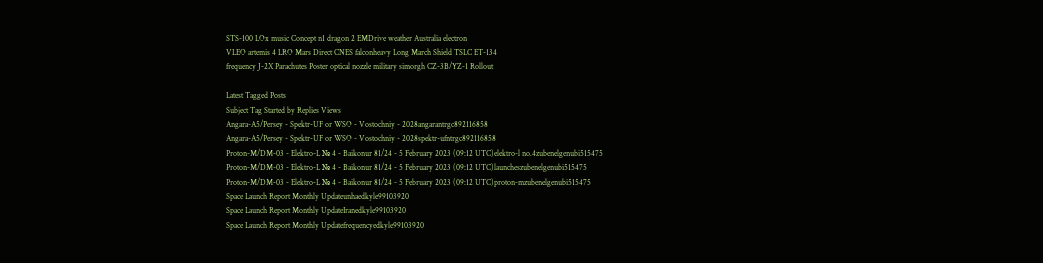STS-100 LOx music Concept n1 dragon 2 EMDrive weather Australia electron
VLEO artemis 4 LRO Mars Direct CNES falconheavy Long March Shield TSLC ET-134
frequency J-2X Parachutes Poster optical nozzle military simorgh CZ-3B/YZ-1 Rollout

Latest Tagged Posts
Subject Tag Started by Replies Views
Angara-A5/Persey - Spektr-UF or WSO - Vostochniy - 2028angarantrgc892116858
Angara-A5/Persey - Spektr-UF or WSO - Vostochniy - 2028spektr-ufntrgc892116858
Proton-M/DM-03 - Elektro-L № 4 - Baikonur 81/24 - 5 February 2023 (09:12 UTC)elektro-l no.4zubenelgenubi515475
Proton-M/DM-03 - Elektro-L № 4 - Baikonur 81/24 - 5 February 2023 (09:12 UTC)launcheszubenelgenubi515475
Proton-M/DM-03 - Elektro-L № 4 - Baikonur 81/24 - 5 February 2023 (09:12 UTC)proton-mzubenelgenubi515475
Space Launch Report Monthly Updateunhaedkyle99103920
Space Launch Report Monthly UpdateIranedkyle99103920
Space Launch Report Monthly Updatefrequencyedkyle99103920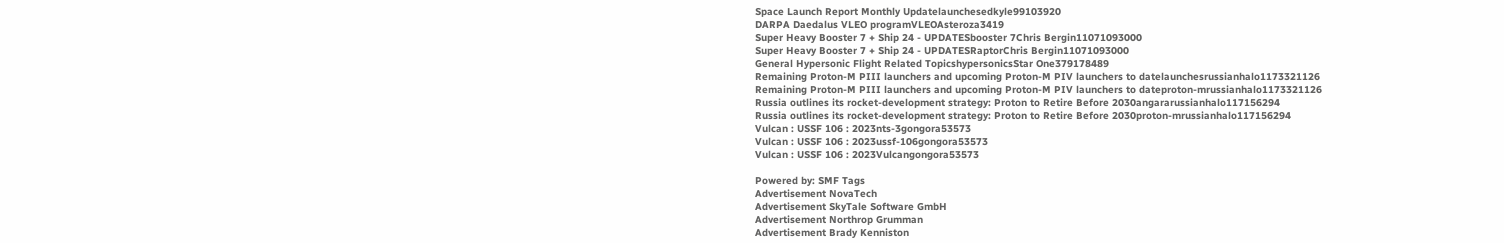Space Launch Report Monthly Updatelaunchesedkyle99103920
DARPA Daedalus VLEO programVLEOAsteroza3419
Super Heavy Booster 7 + Ship 24 - UPDATESbooster 7Chris Bergin11071093000
Super Heavy Booster 7 + Ship 24 - UPDATESRaptorChris Bergin11071093000
General Hypersonic Flight Related TopicshypersonicsStar One379178489
Remaining Proton-M PIII launchers and upcoming Proton-M PIV launchers to datelaunchesrussianhalo1173321126
Remaining Proton-M PIII launchers and upcoming Proton-M PIV launchers to dateproton-mrussianhalo1173321126
Russia outlines its rocket-development strategy: Proton to Retire Before 2030angararussianhalo117156294
Russia outlines its rocket-development strategy: Proton to Retire Before 2030proton-mrussianhalo117156294
Vulcan : USSF 106 : 2023nts-3gongora53573
Vulcan : USSF 106 : 2023ussf-106gongora53573
Vulcan : USSF 106 : 2023Vulcangongora53573

Powered by: SMF Tags
Advertisement NovaTech
Advertisement SkyTale Software GmbH
Advertisement Northrop Grumman
Advertisement Brady Kenniston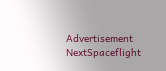Advertisement NextSpaceflight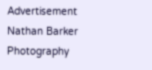Advertisement Nathan Barker Photography